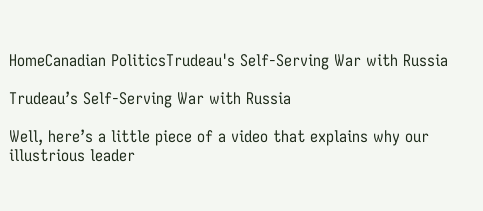HomeCanadian PoliticsTrudeau's Self-Serving War with Russia

Trudeau’s Self-Serving War with Russia

Well, here’s a little piece of a video that explains why our illustrious leader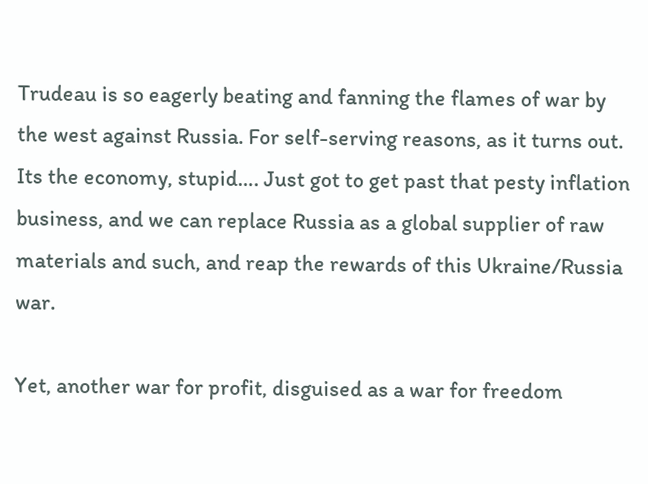Trudeau is so eagerly beating and fanning the flames of war by the west against Russia. For self-serving reasons, as it turns out. Its the economy, stupid…. Just got to get past that pesty inflation business, and we can replace Russia as a global supplier of raw materials and such, and reap the rewards of this Ukraine/Russia war.

Yet, another war for profit, disguised as a war for freedom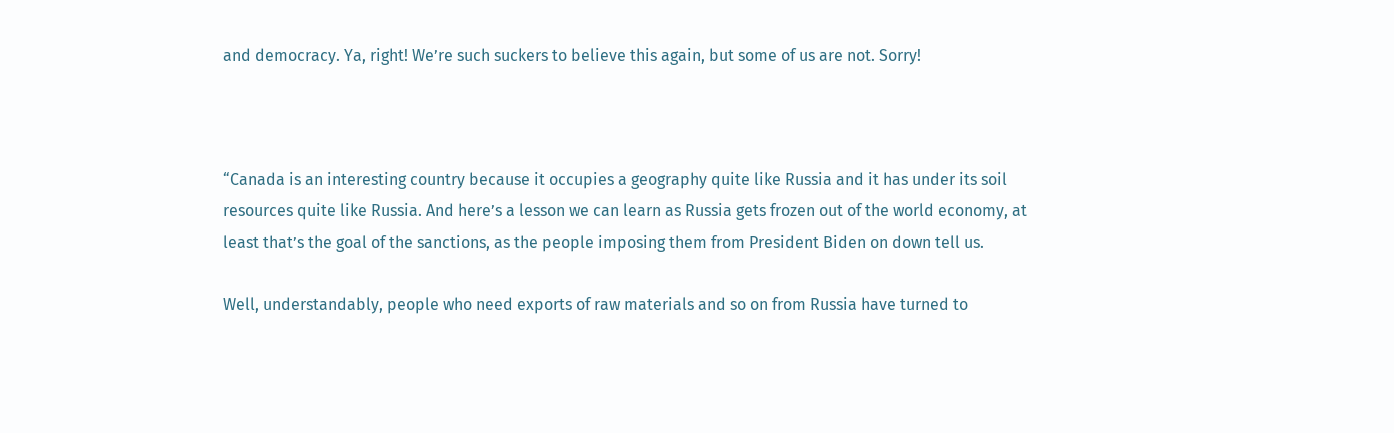and democracy. Ya, right! We’re such suckers to believe this again, but some of us are not. Sorry!



“Canada is an interesting country because it occupies a geography quite like Russia and it has under its soil resources quite like Russia. And here’s a lesson we can learn as Russia gets frozen out of the world economy, at least that’s the goal of the sanctions, as the people imposing them from President Biden on down tell us.

Well, understandably, people who need exports of raw materials and so on from Russia have turned to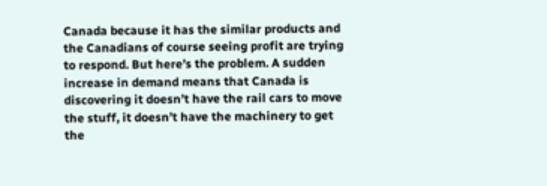Canada because it has the similar products and the Canadians of course seeing profit are trying to respond. But here’s the problem. A sudden increase in demand means that Canada is discovering it doesn’t have the rail cars to move the stuff, it doesn’t have the machinery to get the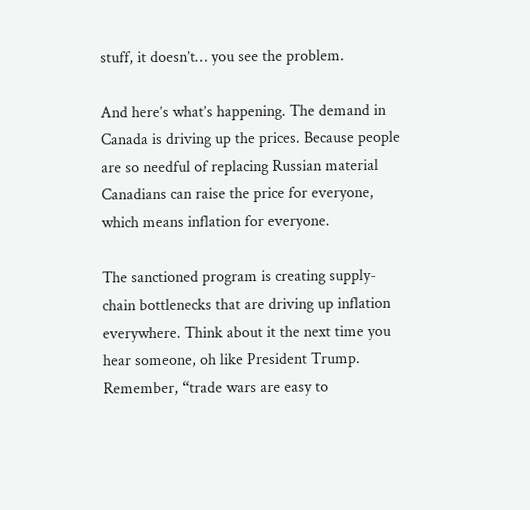stuff, it doesn’t… you see the problem.

And here’s what’s happening. The demand in Canada is driving up the prices. Because people are so needful of replacing Russian material Canadians can raise the price for everyone, which means inflation for everyone.

The sanctioned program is creating supply-chain bottlenecks that are driving up inflation everywhere. Think about it the next time you hear someone, oh like President Trump. Remember, “trade wars are easy to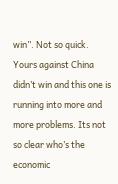win”. Not so quick. Yours against China didn’t win and this one is running into more and more problems. Its not so clear who’s the economic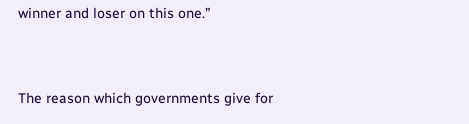winner and loser on this one.”


The reason which governments give for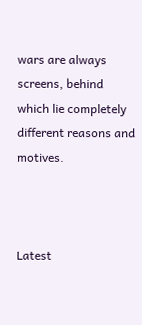wars are always screens, behind
which lie completely different reasons and motives.



Latest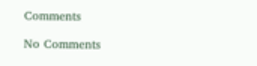Comments

No Comments